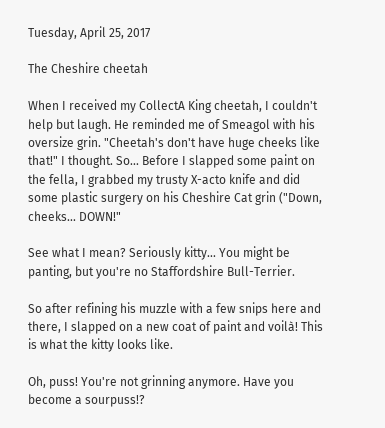Tuesday, April 25, 2017

The Cheshire cheetah

When I received my CollectA King cheetah, I couldn't help but laugh. He reminded me of Smeagol with his oversize grin. "Cheetah's don't have huge cheeks like that!" I thought. So... Before I slapped some paint on the fella, I grabbed my trusty X-acto knife and did some plastic surgery on his Cheshire Cat grin ("Down, cheeks... DOWN!"

See what I mean? Seriously kitty... You might be panting, but you're no Staffordshire Bull-Terrier.

So after refining his muzzle with a few snips here and there, I slapped on a new coat of paint and voilà! This is what the kitty looks like.

Oh, puss! You're not grinning anymore. Have you become a sourpuss!?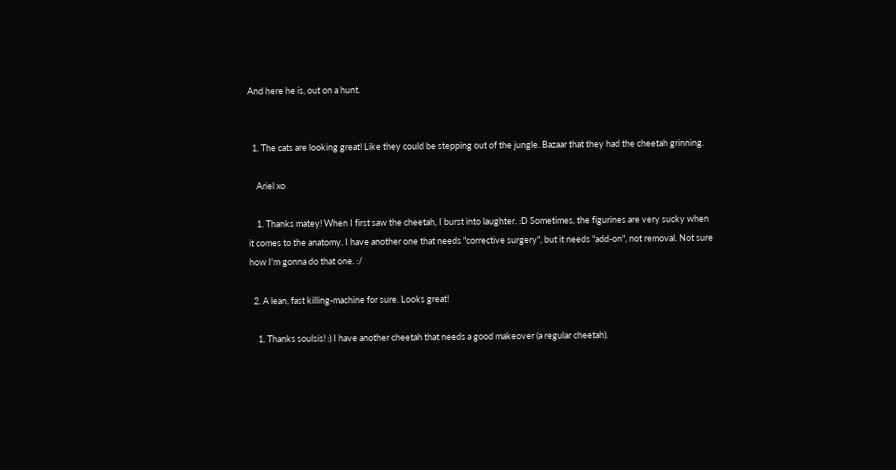And here he is, out on a hunt.


  1. The cats are looking great! Like they could be stepping out of the jungle. Bazaar that they had the cheetah grinning.

    Ariel xo

    1. Thanks matey! When I first saw the cheetah, I burst into laughter. :D Sometimes, the figurines are very sucky when it comes to the anatomy. I have another one that needs "corrective surgery", but it needs "add-on", not removal. Not sure how I'm gonna do that one. :/

  2. A lean, fast killing-machine for sure. Looks great!

    1. Thanks soulsis! :) I have another cheetah that needs a good makeover (a regular cheetah).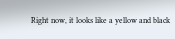Right now, it looks like a yellow and black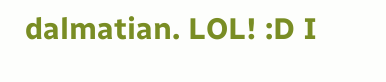dalmatian. LOL! :D I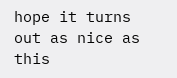hope it turns out as nice as this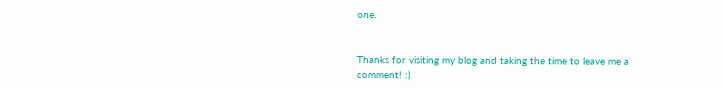one.


Thanks for visiting my blog and taking the time to leave me a comment! :)